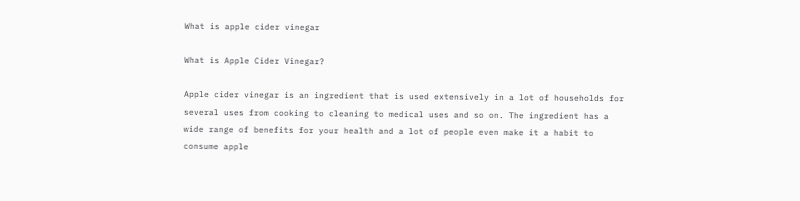What is apple cider vinegar

What is Apple Cider Vinegar?

Apple cider vinegar is an ingredient that is used extensively in a lot of households for several uses from cooking to cleaning to medical uses and so on. The ingredient has a wide range of benefits for your health and a lot of people even make it a habit to consume apple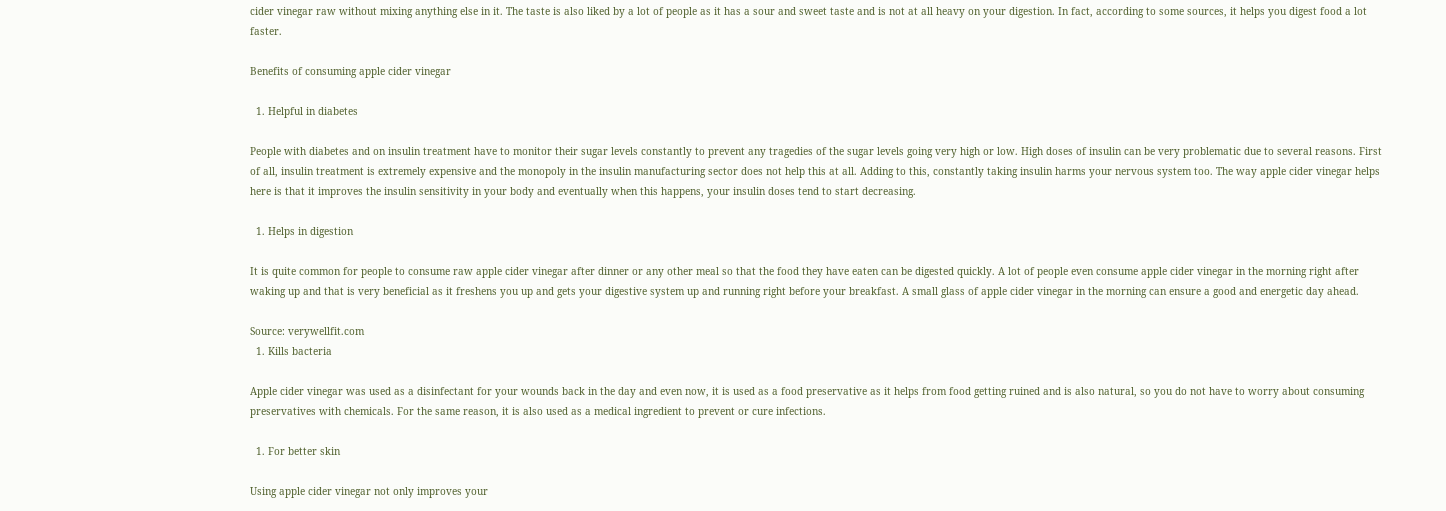cider vinegar raw without mixing anything else in it. The taste is also liked by a lot of people as it has a sour and sweet taste and is not at all heavy on your digestion. In fact, according to some sources, it helps you digest food a lot faster.

Benefits of consuming apple cider vinegar

  1. Helpful in diabetes

People with diabetes and on insulin treatment have to monitor their sugar levels constantly to prevent any tragedies of the sugar levels going very high or low. High doses of insulin can be very problematic due to several reasons. First of all, insulin treatment is extremely expensive and the monopoly in the insulin manufacturing sector does not help this at all. Adding to this, constantly taking insulin harms your nervous system too. The way apple cider vinegar helps here is that it improves the insulin sensitivity in your body and eventually when this happens, your insulin doses tend to start decreasing.

  1. Helps in digestion

It is quite common for people to consume raw apple cider vinegar after dinner or any other meal so that the food they have eaten can be digested quickly. A lot of people even consume apple cider vinegar in the morning right after waking up and that is very beneficial as it freshens you up and gets your digestive system up and running right before your breakfast. A small glass of apple cider vinegar in the morning can ensure a good and energetic day ahead.

Source: verywellfit.com
  1. Kills bacteria

Apple cider vinegar was used as a disinfectant for your wounds back in the day and even now, it is used as a food preservative as it helps from food getting ruined and is also natural, so you do not have to worry about consuming preservatives with chemicals. For the same reason, it is also used as a medical ingredient to prevent or cure infections.

  1. For better skin

Using apple cider vinegar not only improves your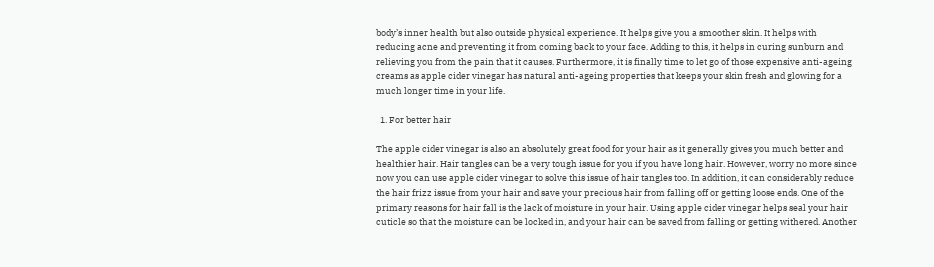body’s inner health but also outside physical experience. It helps give you a smoother skin. It helps with reducing acne and preventing it from coming back to your face. Adding to this, it helps in curing sunburn and relieving you from the pain that it causes. Furthermore, it is finally time to let go of those expensive anti-ageing creams as apple cider vinegar has natural anti-ageing properties that keeps your skin fresh and glowing for a much longer time in your life.

  1. For better hair

The apple cider vinegar is also an absolutely great food for your hair as it generally gives you much better and healthier hair. Hair tangles can be a very tough issue for you if you have long hair. However, worry no more since now you can use apple cider vinegar to solve this issue of hair tangles too. In addition, it can considerably reduce the hair frizz issue from your hair and save your precious hair from falling off or getting loose ends. One of the primary reasons for hair fall is the lack of moisture in your hair. Using apple cider vinegar helps seal your hair cuticle so that the moisture can be locked in, and your hair can be saved from falling or getting withered. Another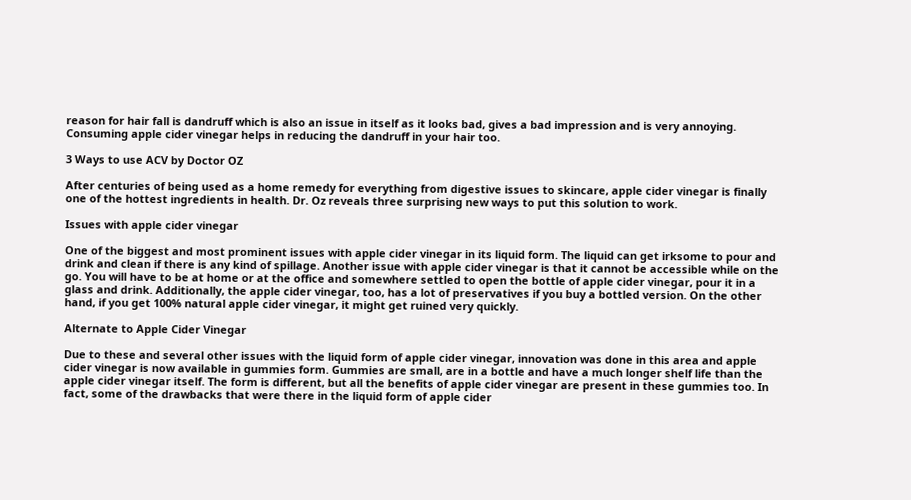reason for hair fall is dandruff which is also an issue in itself as it looks bad, gives a bad impression and is very annoying. Consuming apple cider vinegar helps in reducing the dandruff in your hair too.

3 Ways to use ACV by Doctor OZ

After centuries of being used as a home remedy for everything from digestive issues to skincare, apple cider vinegar is finally one of the hottest ingredients in health. Dr. Oz reveals three surprising new ways to put this solution to work.

Issues with apple cider vinegar

One of the biggest and most prominent issues with apple cider vinegar in its liquid form. The liquid can get irksome to pour and drink and clean if there is any kind of spillage. Another issue with apple cider vinegar is that it cannot be accessible while on the go. You will have to be at home or at the office and somewhere settled to open the bottle of apple cider vinegar, pour it in a glass and drink. Additionally, the apple cider vinegar, too, has a lot of preservatives if you buy a bottled version. On the other hand, if you get 100% natural apple cider vinegar, it might get ruined very quickly.

Alternate to Apple Cider Vinegar

Due to these and several other issues with the liquid form of apple cider vinegar, innovation was done in this area and apple cider vinegar is now available in gummies form. Gummies are small, are in a bottle and have a much longer shelf life than the apple cider vinegar itself. The form is different, but all the benefits of apple cider vinegar are present in these gummies too. In fact, some of the drawbacks that were there in the liquid form of apple cider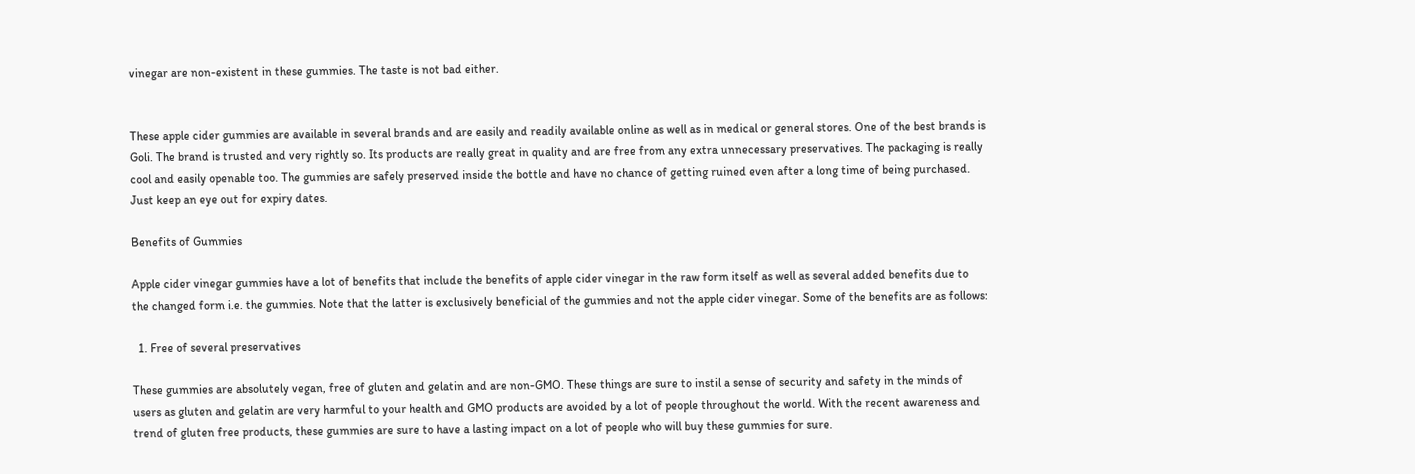vinegar are non-existent in these gummies. The taste is not bad either.


These apple cider gummies are available in several brands and are easily and readily available online as well as in medical or general stores. One of the best brands is Goli. The brand is trusted and very rightly so. Its products are really great in quality and are free from any extra unnecessary preservatives. The packaging is really cool and easily openable too. The gummies are safely preserved inside the bottle and have no chance of getting ruined even after a long time of being purchased. Just keep an eye out for expiry dates.

Benefits of Gummies

Apple cider vinegar gummies have a lot of benefits that include the benefits of apple cider vinegar in the raw form itself as well as several added benefits due to the changed form i.e. the gummies. Note that the latter is exclusively beneficial of the gummies and not the apple cider vinegar. Some of the benefits are as follows:

  1. Free of several preservatives

These gummies are absolutely vegan, free of gluten and gelatin and are non-GMO. These things are sure to instil a sense of security and safety in the minds of users as gluten and gelatin are very harmful to your health and GMO products are avoided by a lot of people throughout the world. With the recent awareness and trend of gluten free products, these gummies are sure to have a lasting impact on a lot of people who will buy these gummies for sure.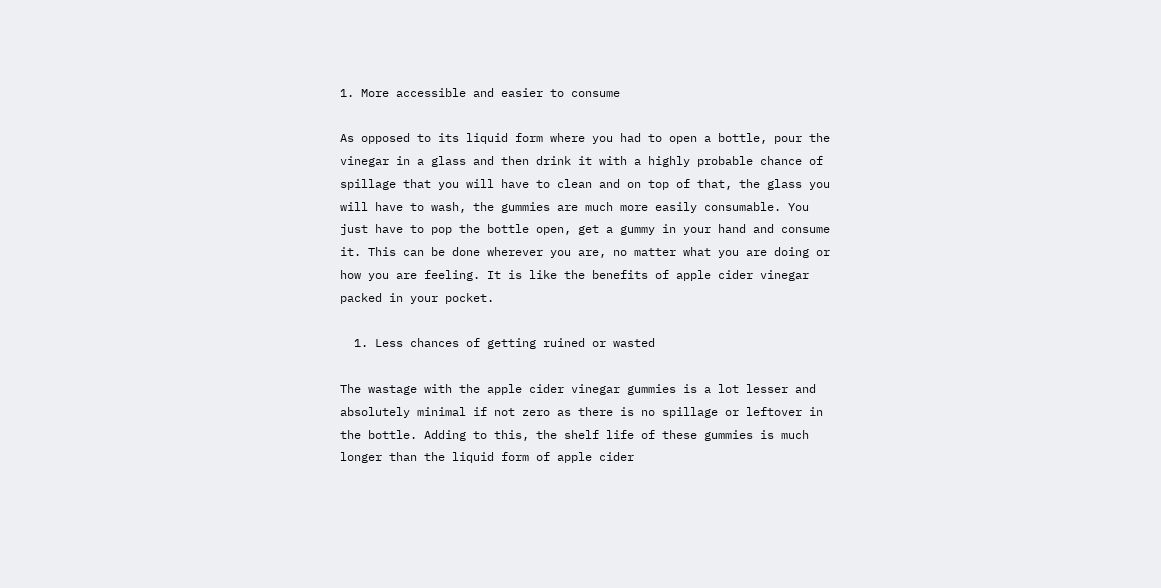1. More accessible and easier to consume

As opposed to its liquid form where you had to open a bottle, pour the vinegar in a glass and then drink it with a highly probable chance of spillage that you will have to clean and on top of that, the glass you will have to wash, the gummies are much more easily consumable. You just have to pop the bottle open, get a gummy in your hand and consume it. This can be done wherever you are, no matter what you are doing or how you are feeling. It is like the benefits of apple cider vinegar packed in your pocket.

  1. Less chances of getting ruined or wasted

The wastage with the apple cider vinegar gummies is a lot lesser and absolutely minimal if not zero as there is no spillage or leftover in the bottle. Adding to this, the shelf life of these gummies is much longer than the liquid form of apple cider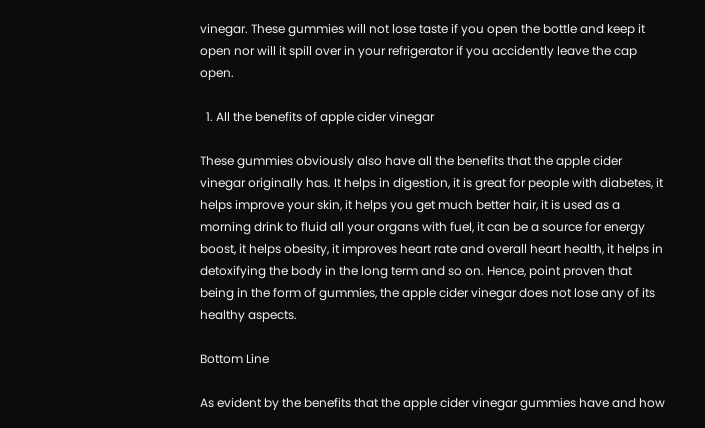vinegar. These gummies will not lose taste if you open the bottle and keep it open nor will it spill over in your refrigerator if you accidently leave the cap open.

  1. All the benefits of apple cider vinegar

These gummies obviously also have all the benefits that the apple cider vinegar originally has. It helps in digestion, it is great for people with diabetes, it helps improve your skin, it helps you get much better hair, it is used as a morning drink to fluid all your organs with fuel, it can be a source for energy boost, it helps obesity, it improves heart rate and overall heart health, it helps in detoxifying the body in the long term and so on. Hence, point proven that being in the form of gummies, the apple cider vinegar does not lose any of its healthy aspects.

Bottom Line

As evident by the benefits that the apple cider vinegar gummies have and how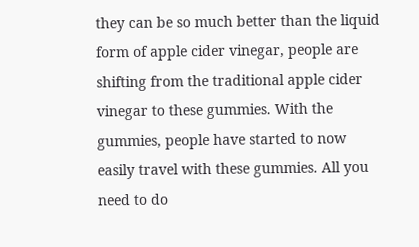they can be so much better than the liquid form of apple cider vinegar, people are shifting from the traditional apple cider vinegar to these gummies. With the gummies, people have started to now easily travel with these gummies. All you need to do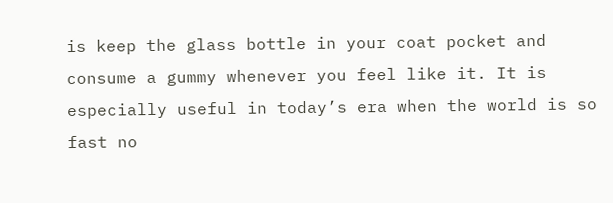is keep the glass bottle in your coat pocket and consume a gummy whenever you feel like it. It is especially useful in today’s era when the world is so fast no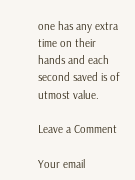one has any extra time on their hands and each second saved is of utmost value.

Leave a Comment

Your email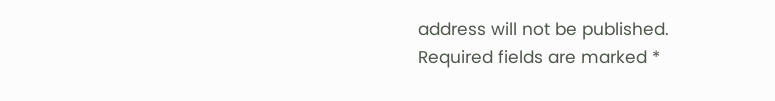address will not be published. Required fields are marked *